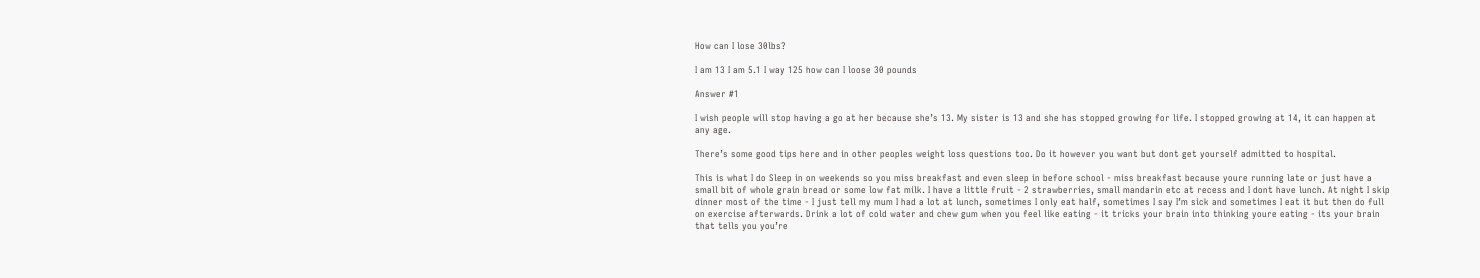How can I lose 30lbs?

I am 13 I am 5.1 I way 125 how can I loose 30 pounds

Answer #1

I wish people will stop having a go at her because she’s 13. My sister is 13 and she has stopped growing for life. I stopped growing at 14, it can happen at any age.

There’s some good tips here and in other peoples weight loss questions too. Do it however you want but dont get yourself admitted to hospital.

This is what I do Sleep in on weekends so you miss breakfast and even sleep in before school - miss breakfast because youre running late or just have a small bit of whole grain bread or some low fat milk. I have a little fruit - 2 strawberries, small mandarin etc at recess and I dont have lunch. At night I skip dinner most of the time - I just tell my mum I had a lot at lunch, sometimes I only eat half, sometimes I say I’m sick and sometimes I eat it but then do full on exercise afterwards. Drink a lot of cold water and chew gum when you feel like eating - it tricks your brain into thinking youre eating - its your brain that tells you you’re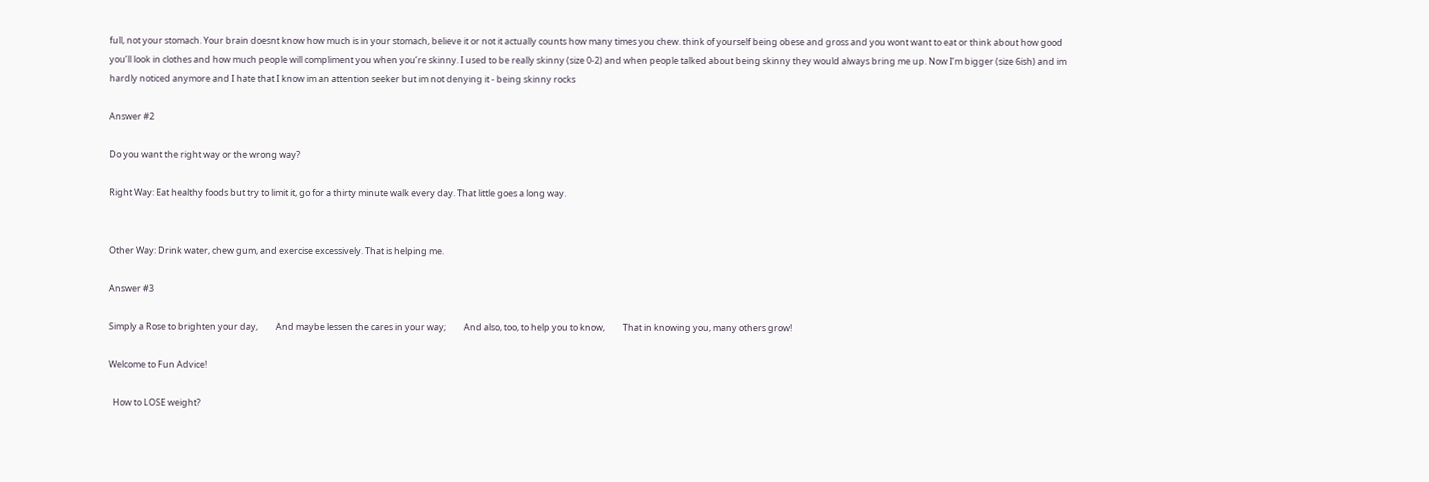full, not your stomach. Your brain doesnt know how much is in your stomach, believe it or not it actually counts how many times you chew. think of yourself being obese and gross and you wont want to eat or think about how good you’ll look in clothes and how much people will compliment you when you’re skinny. I used to be really skinny (size 0-2) and when people talked about being skinny they would always bring me up. Now I’m bigger (size 6ish) and im hardly noticed anymore and I hate that I know im an attention seeker but im not denying it - being skinny rocks

Answer #2

Do you want the right way or the wrong way?

Right Way: Eat healthy foods but try to limit it, go for a thirty minute walk every day. That little goes a long way.


Other Way: Drink water, chew gum, and exercise excessively. That is helping me.

Answer #3

Simply a Rose to brighten your day,         And maybe lessen the cares in your way;         And also, too, to help you to know,         That in knowing you, many others grow!

Welcome to Fun Advice!

  How to LOSE weight?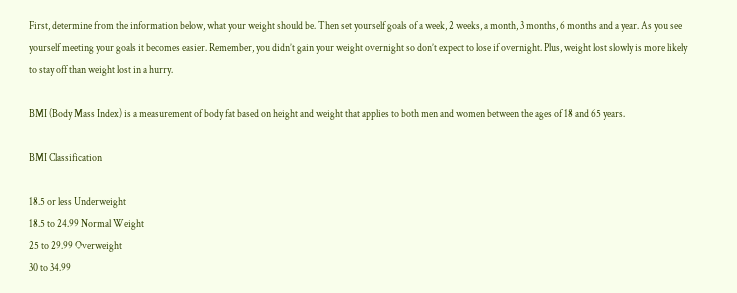First, determine from the information below, what your weight should be. Then set yourself goals of a week, 2 weeks, a month, 3 months, 6 months and a year. As you see yourself meeting your goals it becomes easier. Remember, you didn’t gain your weight overnight so don’t expect to lose if overnight. Plus, weight lost slowly is more likely to stay off than weight lost in a hurry.

BMI (Body Mass Index) is a measurement of body fat based on height and weight that applies to both men and women between the ages of 18 and 65 years.

BMI Classification

18.5 or less Underweight
18.5 to 24.99 Normal Weight
25 to 29.99 Overweight
30 to 34.99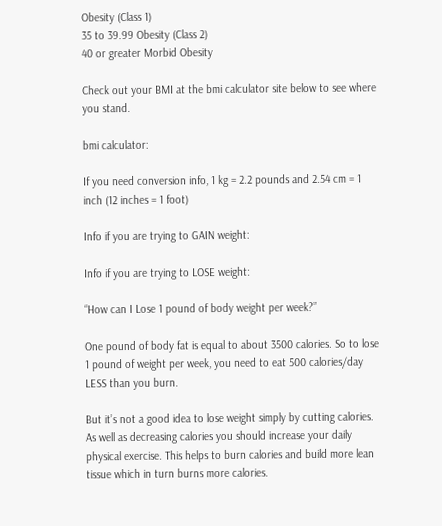Obesity (Class 1)
35 to 39.99 Obesity (Class 2)
40 or greater Morbid Obesity

Check out your BMI at the bmi calculator site below to see where you stand.

bmi calculator:

If you need conversion info, 1 kg = 2.2 pounds and 2.54 cm = 1 inch (12 inches = 1 foot)

Info if you are trying to GAIN weight:

Info if you are trying to LOSE weight:

“How can I Lose 1 pound of body weight per week?”

One pound of body fat is equal to about 3500 calories. So to lose 1 pound of weight per week, you need to eat 500 calories/day LESS than you burn.

But it’s not a good idea to lose weight simply by cutting calories. As well as decreasing calories you should increase your daily physical exercise. This helps to burn calories and build more lean tissue which in turn burns more calories.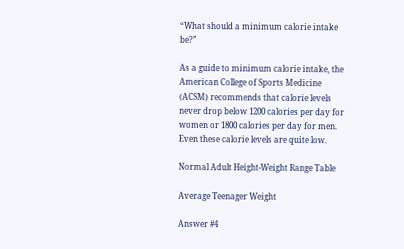“What should a minimum calorie intake be?”

As a guide to minimum calorie intake, the American College of Sports Medicine (ACSM) recommends that calorie levels never drop below 1200 calories per day for women or 1800 calories per day for men. Even these calorie levels are quite low.

Normal Adult Height-Weight Range Table

Average Teenager Weight

Answer #4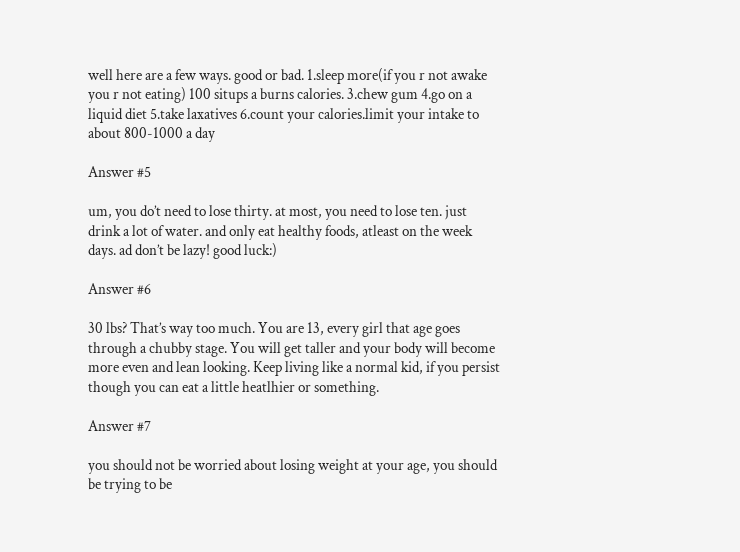well here are a few ways. good or bad. 1.sleep more(if you r not awake you r not eating) 100 situps a burns calories. 3.chew gum 4.go on a liquid diet 5.take laxatives 6.count your calories.limit your intake to about 800-1000 a day

Answer #5

um, you do’t need to lose thirty. at most, you need to lose ten. just drink a lot of water. and only eat healthy foods, atleast on the week days. ad don’t be lazy! good luck:)

Answer #6

30 lbs? That’s way too much. You are 13, every girl that age goes through a chubby stage. You will get taller and your body will become more even and lean looking. Keep living like a normal kid, if you persist though you can eat a little heatlhier or something.

Answer #7

you should not be worried about losing weight at your age, you should be trying to be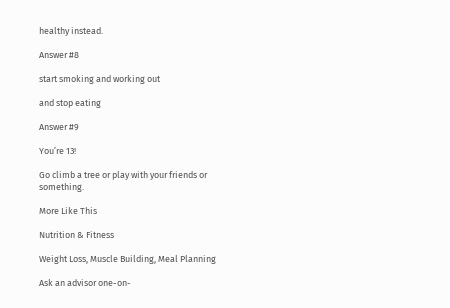healthy instead.

Answer #8

start smoking and working out

and stop eating

Answer #9

You’re 13!

Go climb a tree or play with your friends or something.

More Like This

Nutrition & Fitness

Weight Loss, Muscle Building, Meal Planning

Ask an advisor one-on-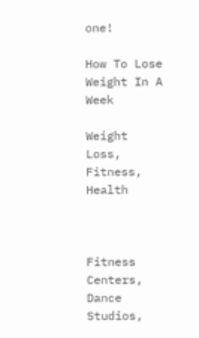one!

How To Lose Weight In A Week

Weight Loss, Fitness, Health



Fitness Centers, Dance Studios,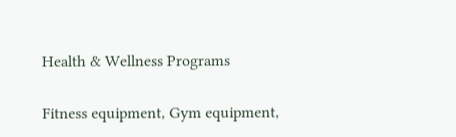Health & Wellness Programs


Fitness equipment, Gym equipment,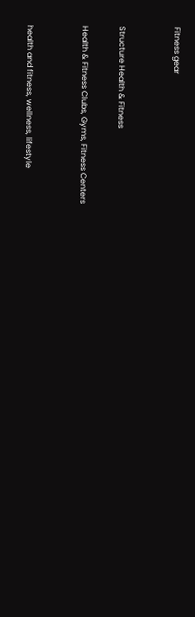Fitness gear


Structure Health & Fitness

Health & Fitness Clubs, Gyms, Fitness Centers


health and fitness, wellness, lifestyle